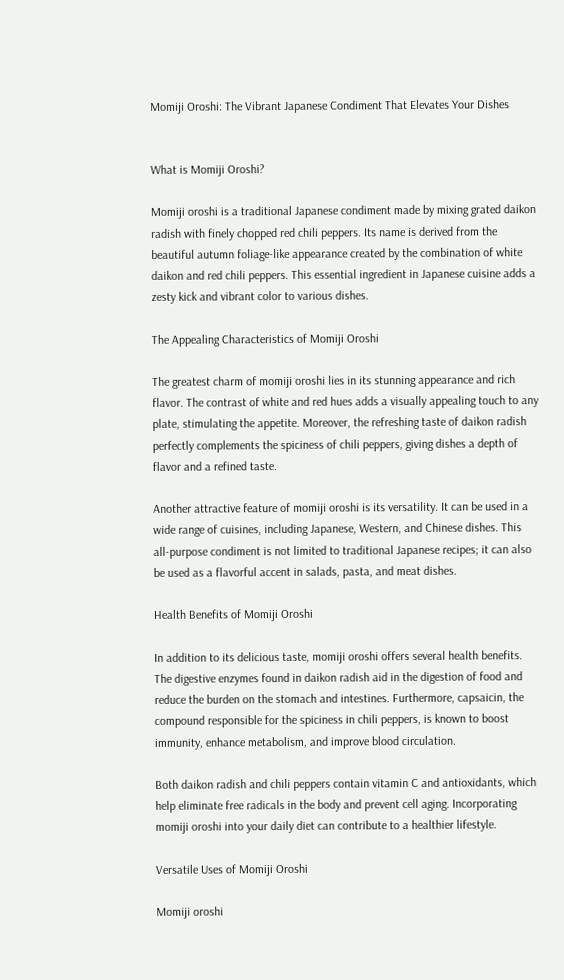Momiji Oroshi: The Vibrant Japanese Condiment That Elevates Your Dishes


What is Momiji Oroshi?

Momiji oroshi is a traditional Japanese condiment made by mixing grated daikon radish with finely chopped red chili peppers. Its name is derived from the beautiful autumn foliage-like appearance created by the combination of white daikon and red chili peppers. This essential ingredient in Japanese cuisine adds a zesty kick and vibrant color to various dishes.

The Appealing Characteristics of Momiji Oroshi

The greatest charm of momiji oroshi lies in its stunning appearance and rich flavor. The contrast of white and red hues adds a visually appealing touch to any plate, stimulating the appetite. Moreover, the refreshing taste of daikon radish perfectly complements the spiciness of chili peppers, giving dishes a depth of flavor and a refined taste.

Another attractive feature of momiji oroshi is its versatility. It can be used in a wide range of cuisines, including Japanese, Western, and Chinese dishes. This all-purpose condiment is not limited to traditional Japanese recipes; it can also be used as a flavorful accent in salads, pasta, and meat dishes.

Health Benefits of Momiji Oroshi

In addition to its delicious taste, momiji oroshi offers several health benefits. The digestive enzymes found in daikon radish aid in the digestion of food and reduce the burden on the stomach and intestines. Furthermore, capsaicin, the compound responsible for the spiciness in chili peppers, is known to boost immunity, enhance metabolism, and improve blood circulation.

Both daikon radish and chili peppers contain vitamin C and antioxidants, which help eliminate free radicals in the body and prevent cell aging. Incorporating momiji oroshi into your daily diet can contribute to a healthier lifestyle.

Versatile Uses of Momiji Oroshi

Momiji oroshi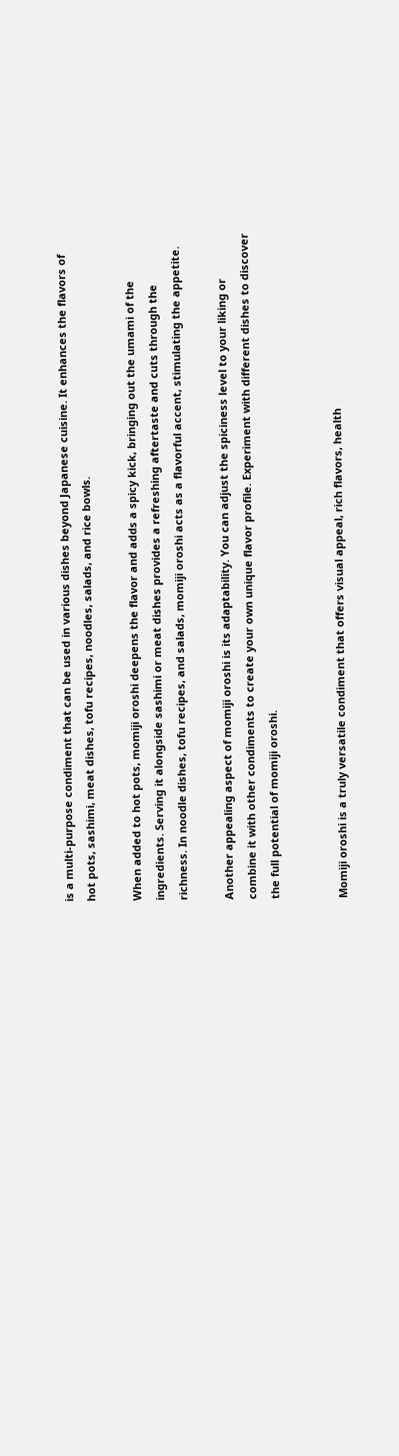is a multi-purpose condiment that can be used in various dishes beyond Japanese cuisine. It enhances the flavors of hot pots, sashimi, meat dishes, tofu recipes, noodles, salads, and rice bowls.

When added to hot pots, momiji oroshi deepens the flavor and adds a spicy kick, bringing out the umami of the ingredients. Serving it alongside sashimi or meat dishes provides a refreshing aftertaste and cuts through the richness. In noodle dishes, tofu recipes, and salads, momiji oroshi acts as a flavorful accent, stimulating the appetite.

Another appealing aspect of momiji oroshi is its adaptability. You can adjust the spiciness level to your liking or combine it with other condiments to create your own unique flavor profile. Experiment with different dishes to discover the full potential of momiji oroshi.


Momiji oroshi is a truly versatile condiment that offers visual appeal, rich flavors, health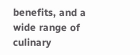benefits, and a wide range of culinary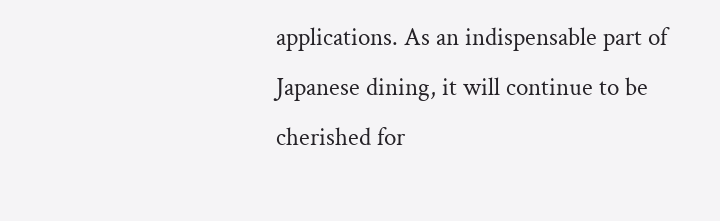applications. As an indispensable part of Japanese dining, it will continue to be cherished for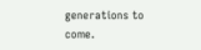generations to come.